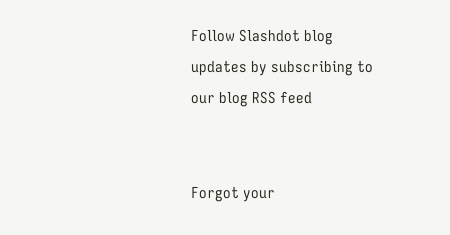Follow Slashdot blog updates by subscribing to our blog RSS feed


Forgot your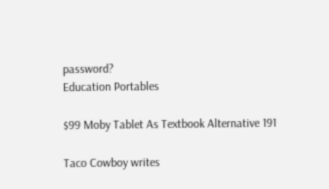password?
Education Portables

$99 Moby Tablet As Textbook Alternative 191

Taco Cowboy writes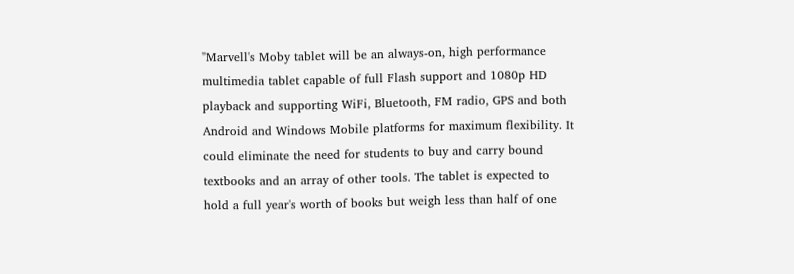"Marvell's Moby tablet will be an always-on, high performance multimedia tablet capable of full Flash support and 1080p HD playback and supporting WiFi, Bluetooth, FM radio, GPS and both Android and Windows Mobile platforms for maximum flexibility. It could eliminate the need for students to buy and carry bound textbooks and an array of other tools. The tablet is expected to hold a full year's worth of books but weigh less than half of one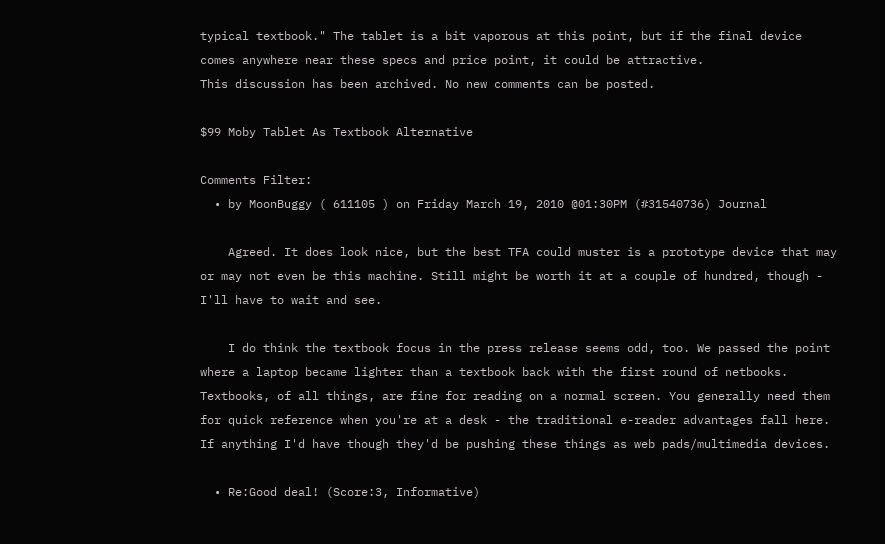typical textbook." The tablet is a bit vaporous at this point, but if the final device comes anywhere near these specs and price point, it could be attractive.
This discussion has been archived. No new comments can be posted.

$99 Moby Tablet As Textbook Alternative

Comments Filter:
  • by MoonBuggy ( 611105 ) on Friday March 19, 2010 @01:30PM (#31540736) Journal

    Agreed. It does look nice, but the best TFA could muster is a prototype device that may or may not even be this machine. Still might be worth it at a couple of hundred, though - I'll have to wait and see.

    I do think the textbook focus in the press release seems odd, too. We passed the point where a laptop became lighter than a textbook back with the first round of netbooks. Textbooks, of all things, are fine for reading on a normal screen. You generally need them for quick reference when you're at a desk - the traditional e-reader advantages fall here. If anything I'd have though they'd be pushing these things as web pads/multimedia devices.

  • Re:Good deal! (Score:3, Informative)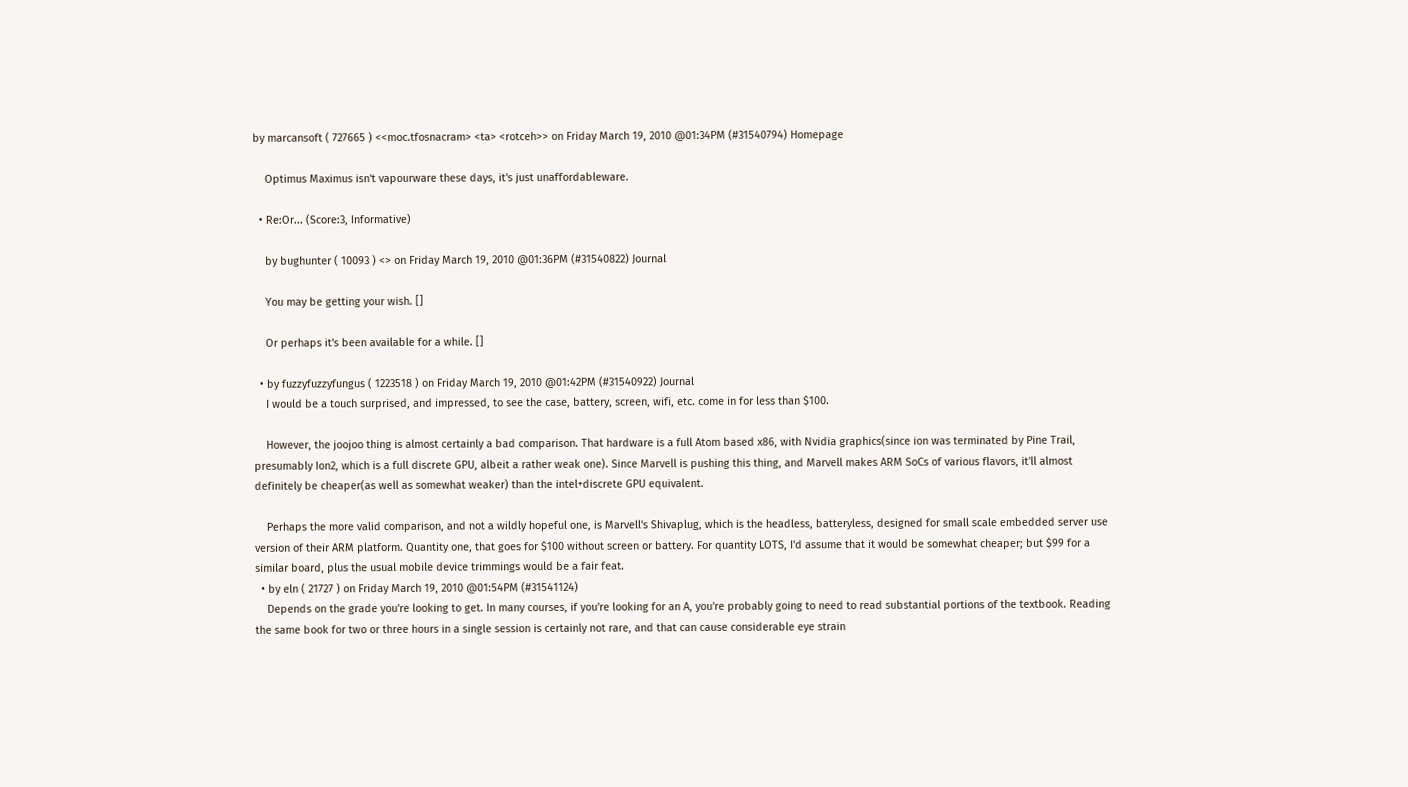by marcansoft ( 727665 ) <<moc.tfosnacram> <ta> <rotceh>> on Friday March 19, 2010 @01:34PM (#31540794) Homepage

    Optimus Maximus isn't vapourware these days, it's just unaffordableware.

  • Re:Or... (Score:3, Informative)

    by bughunter ( 10093 ) <> on Friday March 19, 2010 @01:36PM (#31540822) Journal

    You may be getting your wish. []

    Or perhaps it's been available for a while. []

  • by fuzzyfuzzyfungus ( 1223518 ) on Friday March 19, 2010 @01:42PM (#31540922) Journal
    I would be a touch surprised, and impressed, to see the case, battery, screen, wifi, etc. come in for less than $100.

    However, the joojoo thing is almost certainly a bad comparison. That hardware is a full Atom based x86, with Nvidia graphics(since ion was terminated by Pine Trail, presumably Ion2, which is a full discrete GPU, albeit a rather weak one). Since Marvell is pushing this thing, and Marvell makes ARM SoCs of various flavors, it'll almost definitely be cheaper(as well as somewhat weaker) than the intel+discrete GPU equivalent.

    Perhaps the more valid comparison, and not a wildly hopeful one, is Marvell's Shivaplug, which is the headless, batteryless, designed for small scale embedded server use version of their ARM platform. Quantity one, that goes for $100 without screen or battery. For quantity LOTS, I'd assume that it would be somewhat cheaper; but $99 for a similar board, plus the usual mobile device trimmings would be a fair feat.
  • by eln ( 21727 ) on Friday March 19, 2010 @01:54PM (#31541124)
    Depends on the grade you're looking to get. In many courses, if you're looking for an A, you're probably going to need to read substantial portions of the textbook. Reading the same book for two or three hours in a single session is certainly not rare, and that can cause considerable eye strain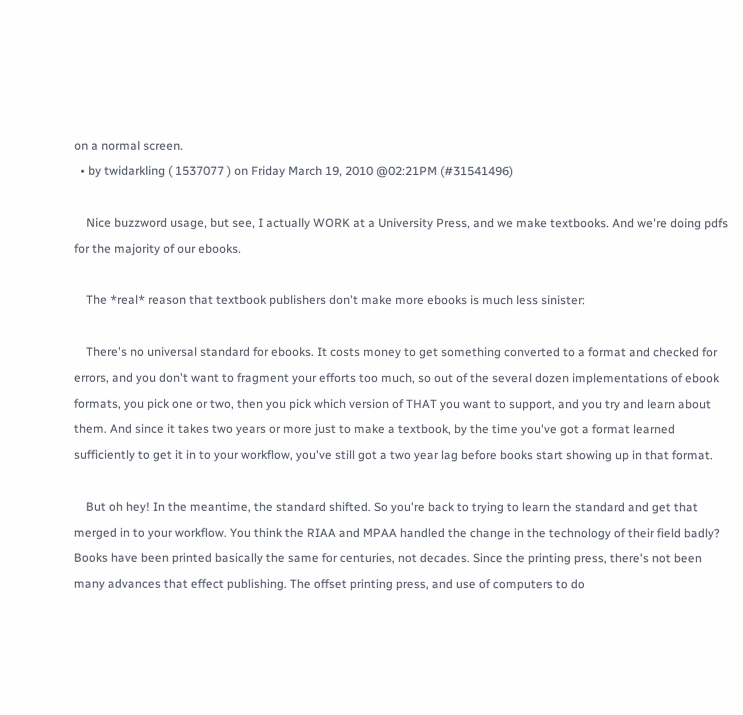on a normal screen.
  • by twidarkling ( 1537077 ) on Friday March 19, 2010 @02:21PM (#31541496)

    Nice buzzword usage, but see, I actually WORK at a University Press, and we make textbooks. And we're doing pdfs for the majority of our ebooks.

    The *real* reason that textbook publishers don't make more ebooks is much less sinister:

    There's no universal standard for ebooks. It costs money to get something converted to a format and checked for errors, and you don't want to fragment your efforts too much, so out of the several dozen implementations of ebook formats, you pick one or two, then you pick which version of THAT you want to support, and you try and learn about them. And since it takes two years or more just to make a textbook, by the time you've got a format learned sufficiently to get it in to your workflow, you've still got a two year lag before books start showing up in that format.

    But oh hey! In the meantime, the standard shifted. So you're back to trying to learn the standard and get that merged in to your workflow. You think the RIAA and MPAA handled the change in the technology of their field badly? Books have been printed basically the same for centuries, not decades. Since the printing press, there's not been many advances that effect publishing. The offset printing press, and use of computers to do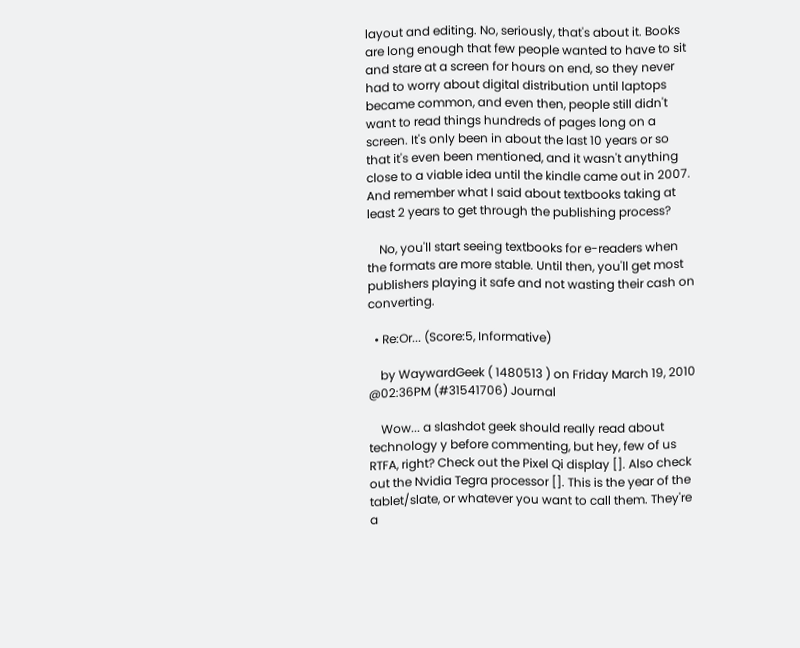layout and editing. No, seriously, that's about it. Books are long enough that few people wanted to have to sit and stare at a screen for hours on end, so they never had to worry about digital distribution until laptops became common, and even then, people still didn't want to read things hundreds of pages long on a screen. It's only been in about the last 10 years or so that it's even been mentioned, and it wasn't anything close to a viable idea until the kindle came out in 2007. And remember what I said about textbooks taking at least 2 years to get through the publishing process?

    No, you'll start seeing textbooks for e-readers when the formats are more stable. Until then, you'll get most publishers playing it safe and not wasting their cash on converting.

  • Re:Or... (Score:5, Informative)

    by WaywardGeek ( 1480513 ) on Friday March 19, 2010 @02:36PM (#31541706) Journal

    Wow... a slashdot geek should really read about technology y before commenting, but hey, few of us RTFA, right? Check out the Pixel Qi display []. Also check out the Nvidia Tegra processor []. This is the year of the tablet/slate, or whatever you want to call them. They're a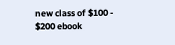new class of $100 - $200 ebook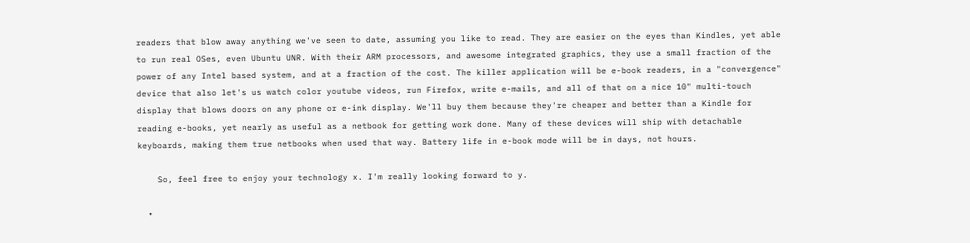readers that blow away anything we've seen to date, assuming you like to read. They are easier on the eyes than Kindles, yet able to run real OSes, even Ubuntu UNR. With their ARM processors, and awesome integrated graphics, they use a small fraction of the power of any Intel based system, and at a fraction of the cost. The killer application will be e-book readers, in a "convergence" device that also let's us watch color youtube videos, run Firefox, write e-mails, and all of that on a nice 10" multi-touch display that blows doors on any phone or e-ink display. We'll buy them because they're cheaper and better than a Kindle for reading e-books, yet nearly as useful as a netbook for getting work done. Many of these devices will ship with detachable keyboards, making them true netbooks when used that way. Battery life in e-book mode will be in days, not hours.

    So, feel free to enjoy your technology x. I'm really looking forward to y.

  •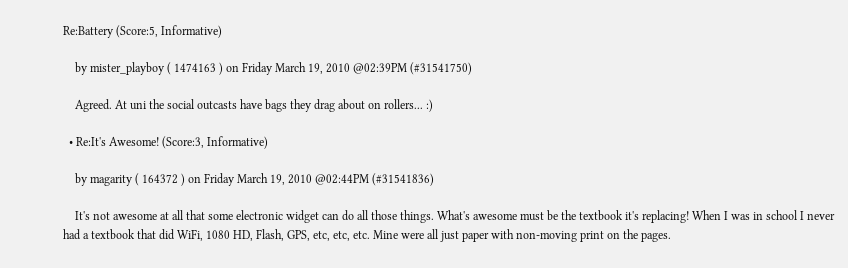Re:Battery (Score:5, Informative)

    by mister_playboy ( 1474163 ) on Friday March 19, 2010 @02:39PM (#31541750)

    Agreed. At uni the social outcasts have bags they drag about on rollers... :)

  • Re:It's Awesome! (Score:3, Informative)

    by magarity ( 164372 ) on Friday March 19, 2010 @02:44PM (#31541836)

    It's not awesome at all that some electronic widget can do all those things. What's awesome must be the textbook it's replacing! When I was in school I never had a textbook that did WiFi, 1080 HD, Flash, GPS, etc, etc, etc. Mine were all just paper with non-moving print on the pages.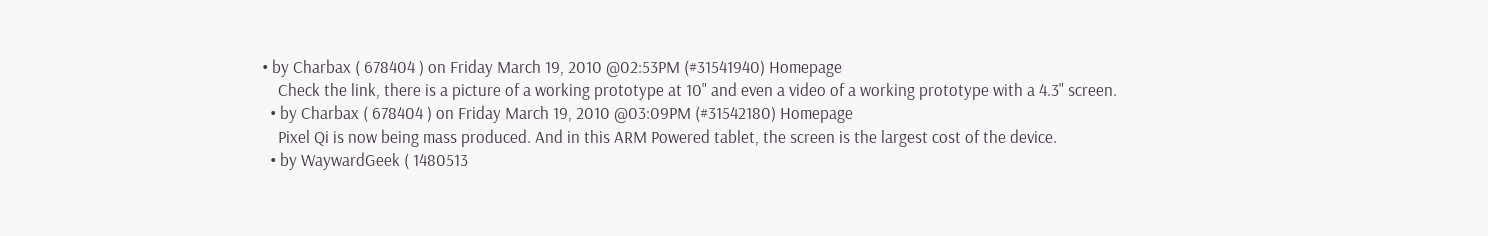• by Charbax ( 678404 ) on Friday March 19, 2010 @02:53PM (#31541940) Homepage
    Check the link, there is a picture of a working prototype at 10" and even a video of a working prototype with a 4.3" screen.
  • by Charbax ( 678404 ) on Friday March 19, 2010 @03:09PM (#31542180) Homepage
    Pixel Qi is now being mass produced. And in this ARM Powered tablet, the screen is the largest cost of the device.
  • by WaywardGeek ( 1480513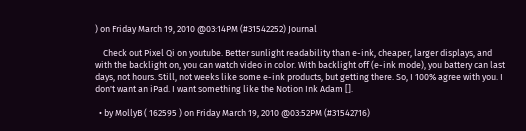) on Friday March 19, 2010 @03:14PM (#31542252) Journal

    Check out Pixel Qi on youtube. Better sunlight readability than e-ink, cheaper, larger displays, and with the backlight on, you can watch video in color. With backlight off (e-ink mode), you battery can last days, not hours. Still, not weeks like some e-ink products, but getting there. So, I 100% agree with you. I don't want an iPad. I want something like the Notion Ink Adam [].

  • by MollyB ( 162595 ) on Friday March 19, 2010 @03:52PM (#31542716)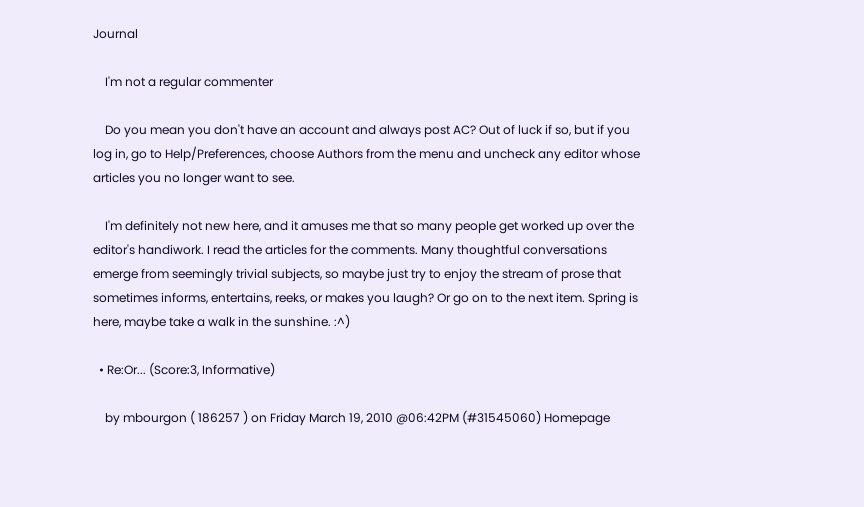Journal

    I'm not a regular commenter

    Do you mean you don't have an account and always post AC? Out of luck if so, but if you log in, go to Help/Preferences, choose Authors from the menu and uncheck any editor whose articles you no longer want to see.

    I'm definitely not new here, and it amuses me that so many people get worked up over the editor's handiwork. I read the articles for the comments. Many thoughtful conversations emerge from seemingly trivial subjects, so maybe just try to enjoy the stream of prose that sometimes informs, entertains, reeks, or makes you laugh? Or go on to the next item. Spring is here, maybe take a walk in the sunshine. :^)

  • Re:Or... (Score:3, Informative)

    by mbourgon ( 186257 ) on Friday March 19, 2010 @06:42PM (#31545060) Homepage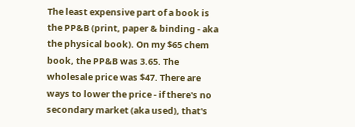The least expensive part of a book is the PP&B (print, paper & binding - aka the physical book). On my $65 chem book, the PP&B was 3.65. The wholesale price was $47. There are ways to lower the price - if there's no secondary market (aka used), that's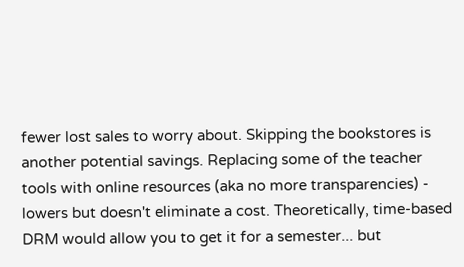fewer lost sales to worry about. Skipping the bookstores is another potential savings. Replacing some of the teacher tools with online resources (aka no more transparencies) - lowers but doesn't eliminate a cost. Theoretically, time-based DRM would allow you to get it for a semester... but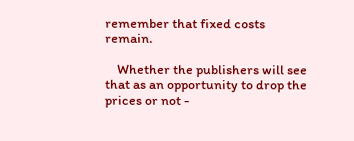remember that fixed costs remain.

    Whether the publishers will see that as an opportunity to drop the prices or not -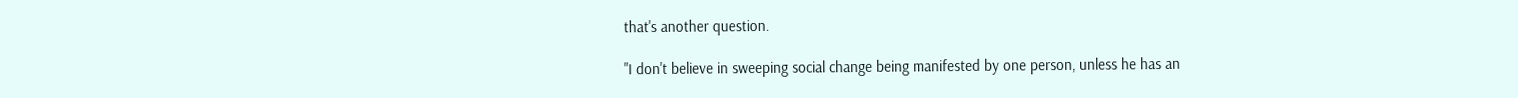that's another question.

"I don't believe in sweeping social change being manifested by one person, unless he has an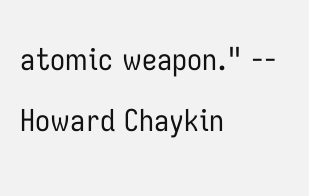atomic weapon." -- Howard Chaykin